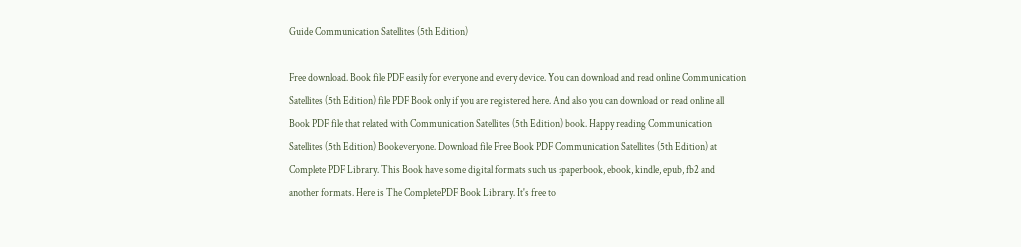Guide Communication Satellites (5th Edition)

Free download. Book file PDF easily for everyone and every device. You can download and read online Communication Satellites (5th Edition) file PDF Book only if you are registered here. And also you can download or read online all Book PDF file that related with Communication Satellites (5th Edition) book. Happy reading Communication Satellites (5th Edition) Bookeveryone. Download file Free Book PDF Communication Satellites (5th Edition) at Complete PDF Library. This Book have some digital formats such us :paperbook, ebook, kindle, epub, fb2 and another formats. Here is The CompletePDF Book Library. It's free to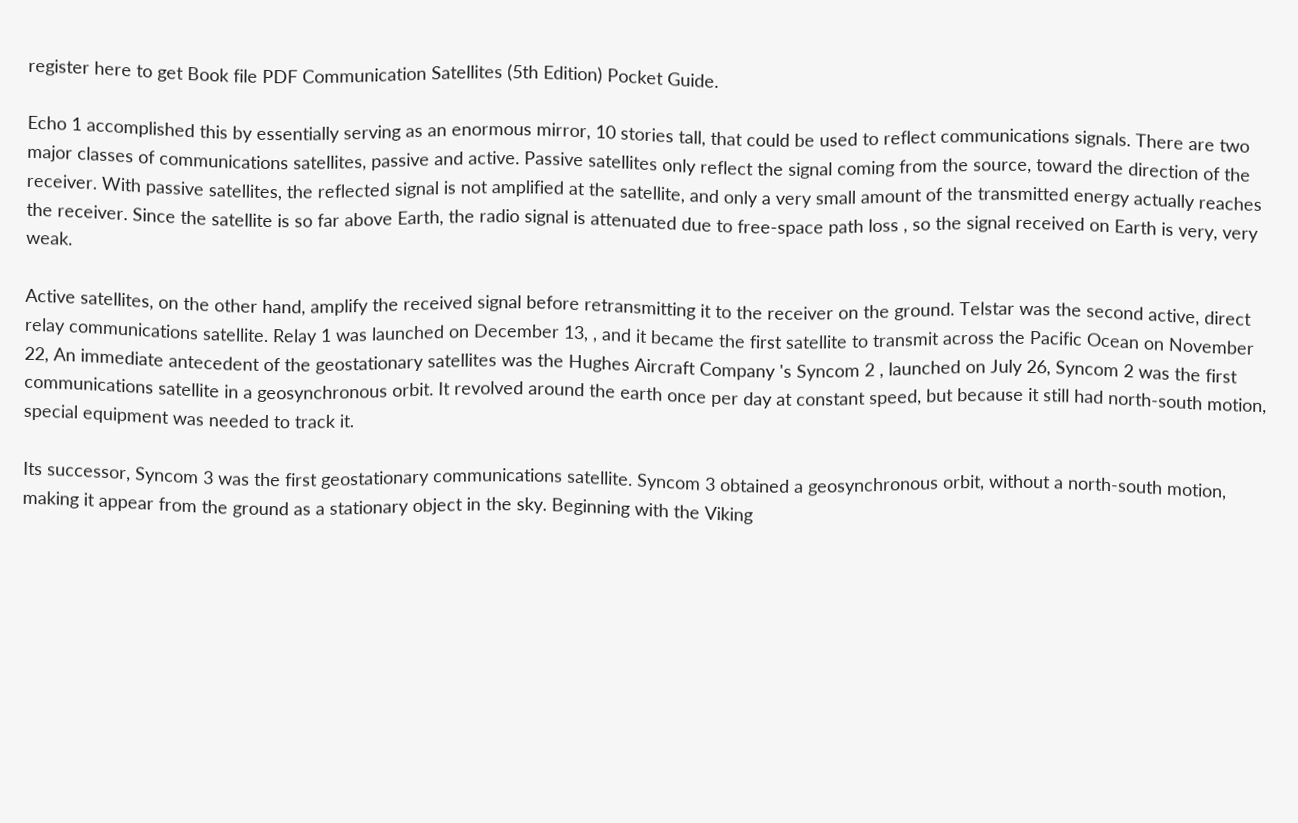register here to get Book file PDF Communication Satellites (5th Edition) Pocket Guide.

Echo 1 accomplished this by essentially serving as an enormous mirror, 10 stories tall, that could be used to reflect communications signals. There are two major classes of communications satellites, passive and active. Passive satellites only reflect the signal coming from the source, toward the direction of the receiver. With passive satellites, the reflected signal is not amplified at the satellite, and only a very small amount of the transmitted energy actually reaches the receiver. Since the satellite is so far above Earth, the radio signal is attenuated due to free-space path loss , so the signal received on Earth is very, very weak.

Active satellites, on the other hand, amplify the received signal before retransmitting it to the receiver on the ground. Telstar was the second active, direct relay communications satellite. Relay 1 was launched on December 13, , and it became the first satellite to transmit across the Pacific Ocean on November 22, An immediate antecedent of the geostationary satellites was the Hughes Aircraft Company 's Syncom 2 , launched on July 26, Syncom 2 was the first communications satellite in a geosynchronous orbit. It revolved around the earth once per day at constant speed, but because it still had north-south motion, special equipment was needed to track it.

Its successor, Syncom 3 was the first geostationary communications satellite. Syncom 3 obtained a geosynchronous orbit, without a north-south motion, making it appear from the ground as a stationary object in the sky. Beginning with the Viking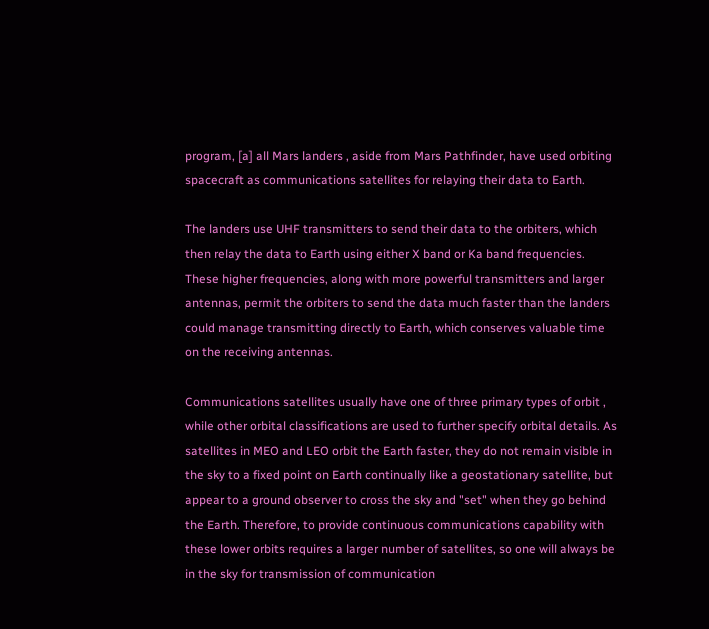program, [a] all Mars landers , aside from Mars Pathfinder, have used orbiting spacecraft as communications satellites for relaying their data to Earth.

The landers use UHF transmitters to send their data to the orbiters, which then relay the data to Earth using either X band or Ka band frequencies. These higher frequencies, along with more powerful transmitters and larger antennas, permit the orbiters to send the data much faster than the landers could manage transmitting directly to Earth, which conserves valuable time on the receiving antennas.

Communications satellites usually have one of three primary types of orbit , while other orbital classifications are used to further specify orbital details. As satellites in MEO and LEO orbit the Earth faster, they do not remain visible in the sky to a fixed point on Earth continually like a geostationary satellite, but appear to a ground observer to cross the sky and "set" when they go behind the Earth. Therefore, to provide continuous communications capability with these lower orbits requires a larger number of satellites, so one will always be in the sky for transmission of communication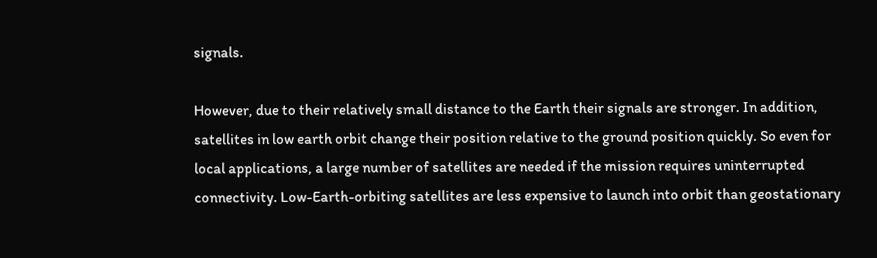signals.

However, due to their relatively small distance to the Earth their signals are stronger. In addition, satellites in low earth orbit change their position relative to the ground position quickly. So even for local applications, a large number of satellites are needed if the mission requires uninterrupted connectivity. Low-Earth-orbiting satellites are less expensive to launch into orbit than geostationary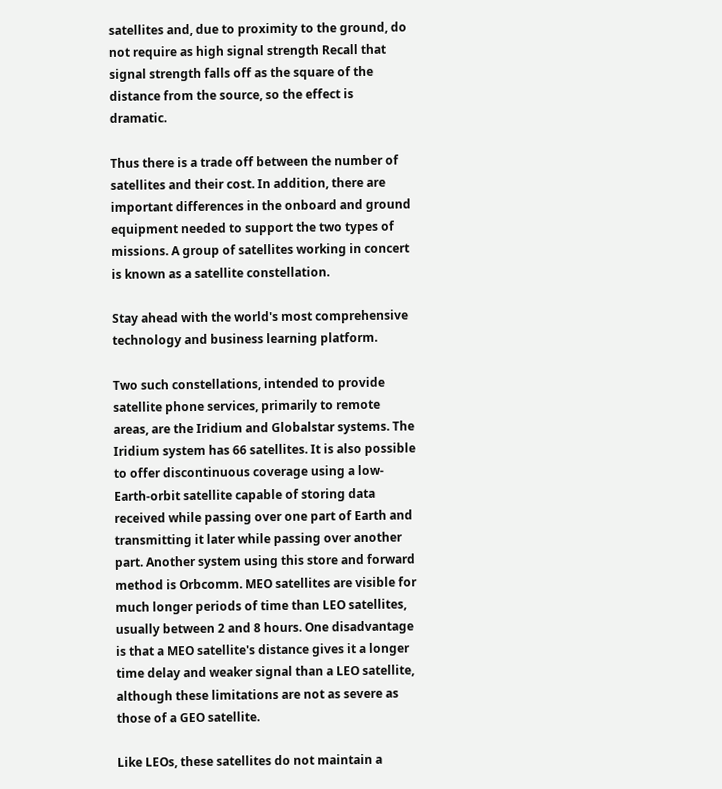satellites and, due to proximity to the ground, do not require as high signal strength Recall that signal strength falls off as the square of the distance from the source, so the effect is dramatic.

Thus there is a trade off between the number of satellites and their cost. In addition, there are important differences in the onboard and ground equipment needed to support the two types of missions. A group of satellites working in concert is known as a satellite constellation.

Stay ahead with the world's most comprehensive technology and business learning platform.

Two such constellations, intended to provide satellite phone services, primarily to remote areas, are the Iridium and Globalstar systems. The Iridium system has 66 satellites. It is also possible to offer discontinuous coverage using a low-Earth-orbit satellite capable of storing data received while passing over one part of Earth and transmitting it later while passing over another part. Another system using this store and forward method is Orbcomm. MEO satellites are visible for much longer periods of time than LEO satellites, usually between 2 and 8 hours. One disadvantage is that a MEO satellite's distance gives it a longer time delay and weaker signal than a LEO satellite, although these limitations are not as severe as those of a GEO satellite.

Like LEOs, these satellites do not maintain a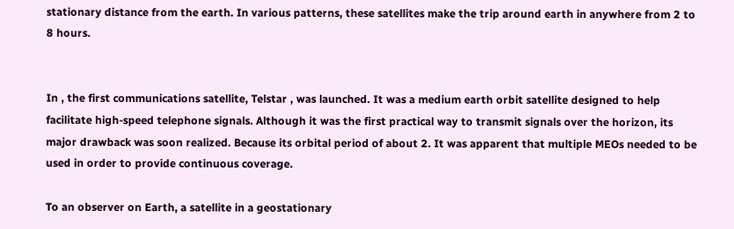stationary distance from the earth. In various patterns, these satellites make the trip around earth in anywhere from 2 to 8 hours.


In , the first communications satellite, Telstar , was launched. It was a medium earth orbit satellite designed to help facilitate high-speed telephone signals. Although it was the first practical way to transmit signals over the horizon, its major drawback was soon realized. Because its orbital period of about 2. It was apparent that multiple MEOs needed to be used in order to provide continuous coverage.

To an observer on Earth, a satellite in a geostationary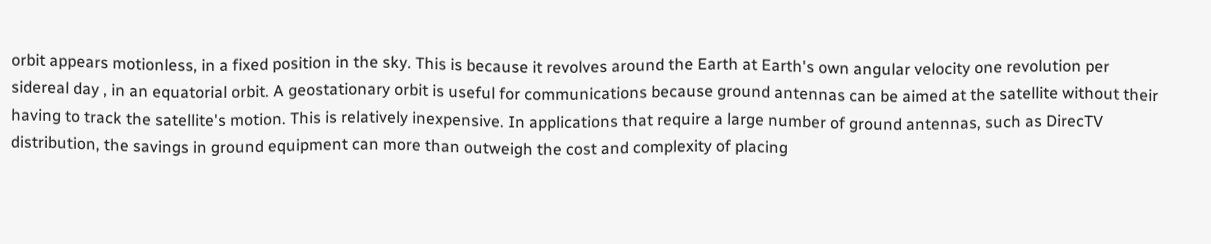orbit appears motionless, in a fixed position in the sky. This is because it revolves around the Earth at Earth's own angular velocity one revolution per sidereal day , in an equatorial orbit. A geostationary orbit is useful for communications because ground antennas can be aimed at the satellite without their having to track the satellite's motion. This is relatively inexpensive. In applications that require a large number of ground antennas, such as DirecTV distribution, the savings in ground equipment can more than outweigh the cost and complexity of placing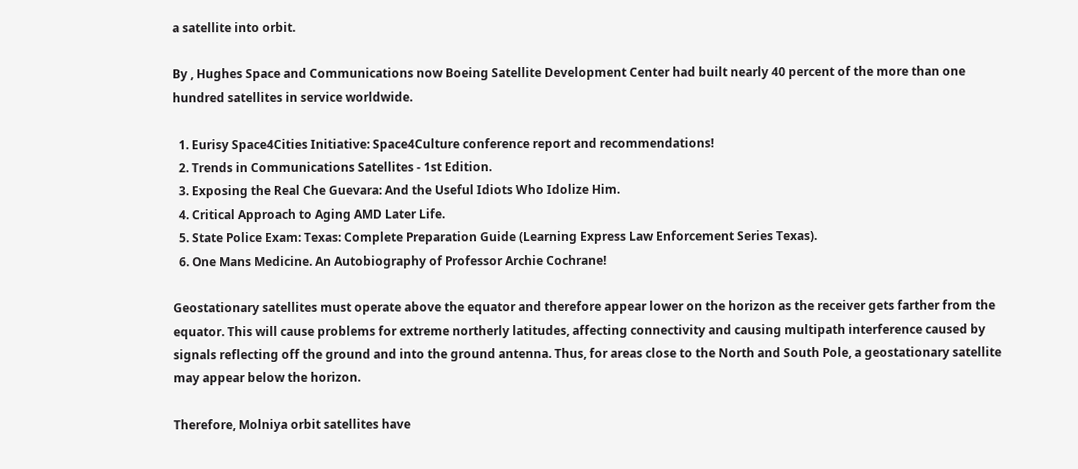a satellite into orbit.

By , Hughes Space and Communications now Boeing Satellite Development Center had built nearly 40 percent of the more than one hundred satellites in service worldwide.

  1. Eurisy Space4Cities Initiative: Space4Culture conference report and recommendations!
  2. Trends in Communications Satellites - 1st Edition.
  3. Exposing the Real Che Guevara: And the Useful Idiots Who Idolize Him.
  4. Critical Approach to Aging AMD Later Life.
  5. State Police Exam: Texas: Complete Preparation Guide (Learning Express Law Enforcement Series Texas).
  6. One Mans Medicine. An Autobiography of Professor Archie Cochrane!

Geostationary satellites must operate above the equator and therefore appear lower on the horizon as the receiver gets farther from the equator. This will cause problems for extreme northerly latitudes, affecting connectivity and causing multipath interference caused by signals reflecting off the ground and into the ground antenna. Thus, for areas close to the North and South Pole, a geostationary satellite may appear below the horizon.

Therefore, Molniya orbit satellites have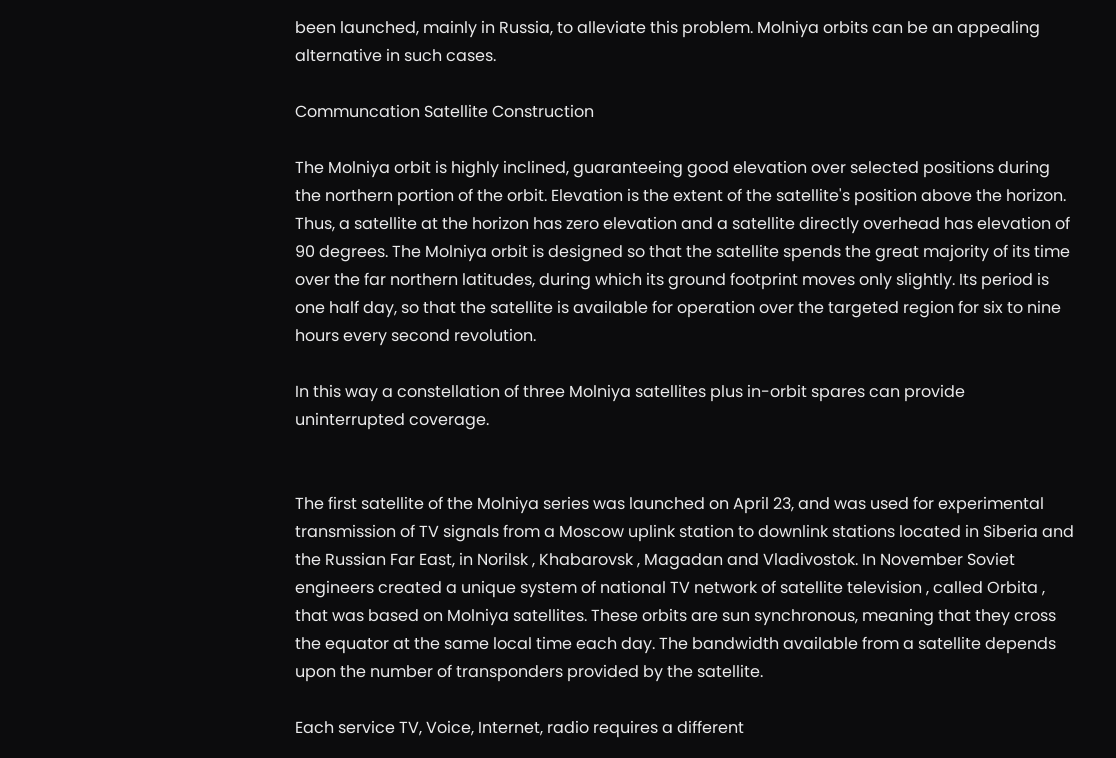been launched, mainly in Russia, to alleviate this problem. Molniya orbits can be an appealing alternative in such cases.

Communcation Satellite Construction

The Molniya orbit is highly inclined, guaranteeing good elevation over selected positions during the northern portion of the orbit. Elevation is the extent of the satellite's position above the horizon. Thus, a satellite at the horizon has zero elevation and a satellite directly overhead has elevation of 90 degrees. The Molniya orbit is designed so that the satellite spends the great majority of its time over the far northern latitudes, during which its ground footprint moves only slightly. Its period is one half day, so that the satellite is available for operation over the targeted region for six to nine hours every second revolution.

In this way a constellation of three Molniya satellites plus in-orbit spares can provide uninterrupted coverage.


The first satellite of the Molniya series was launched on April 23, and was used for experimental transmission of TV signals from a Moscow uplink station to downlink stations located in Siberia and the Russian Far East, in Norilsk , Khabarovsk , Magadan and Vladivostok. In November Soviet engineers created a unique system of national TV network of satellite television , called Orbita , that was based on Molniya satellites. These orbits are sun synchronous, meaning that they cross the equator at the same local time each day. The bandwidth available from a satellite depends upon the number of transponders provided by the satellite.

Each service TV, Voice, Internet, radio requires a different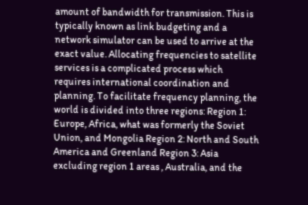amount of bandwidth for transmission. This is typically known as link budgeting and a network simulator can be used to arrive at the exact value. Allocating frequencies to satellite services is a complicated process which requires international coordination and planning. To facilitate frequency planning, the world is divided into three regions: Region 1: Europe, Africa, what was formerly the Soviet Union, and Mongolia Region 2: North and South America and Greenland Region 3: Asia excluding region 1 areas , Australia, and the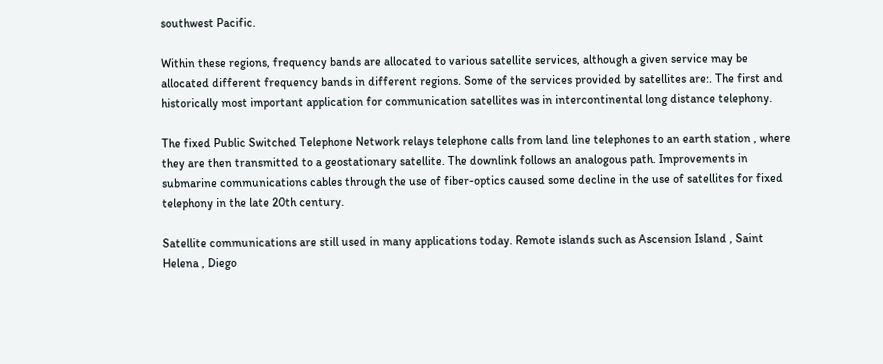southwest Pacific.

Within these regions, frequency bands are allocated to various satellite services, although a given service may be allocated different frequency bands in different regions. Some of the services provided by satellites are:. The first and historically most important application for communication satellites was in intercontinental long distance telephony.

The fixed Public Switched Telephone Network relays telephone calls from land line telephones to an earth station , where they are then transmitted to a geostationary satellite. The downlink follows an analogous path. Improvements in submarine communications cables through the use of fiber-optics caused some decline in the use of satellites for fixed telephony in the late 20th century.

Satellite communications are still used in many applications today. Remote islands such as Ascension Island , Saint Helena , Diego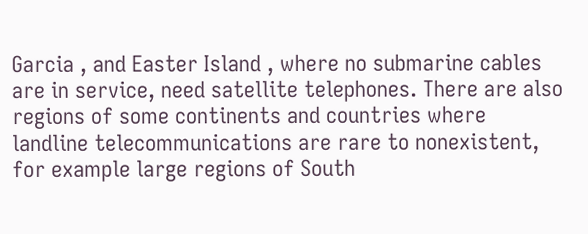Garcia , and Easter Island , where no submarine cables are in service, need satellite telephones. There are also regions of some continents and countries where landline telecommunications are rare to nonexistent, for example large regions of South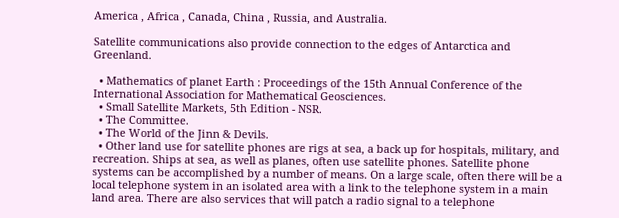America , Africa , Canada, China , Russia, and Australia.

Satellite communications also provide connection to the edges of Antarctica and Greenland.

  • Mathematics of planet Earth : Proceedings of the 15th Annual Conference of the International Association for Mathematical Geosciences.
  • Small Satellite Markets, 5th Edition - NSR.
  • The Committee.
  • The World of the Jinn & Devils.
  • Other land use for satellite phones are rigs at sea, a back up for hospitals, military, and recreation. Ships at sea, as well as planes, often use satellite phones. Satellite phone systems can be accomplished by a number of means. On a large scale, often there will be a local telephone system in an isolated area with a link to the telephone system in a main land area. There are also services that will patch a radio signal to a telephone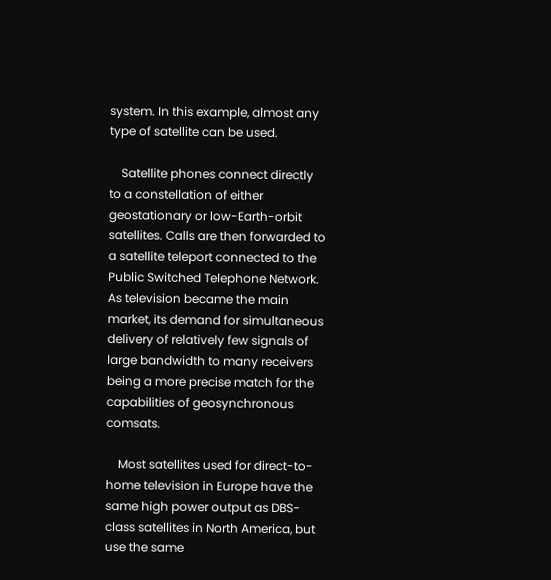system. In this example, almost any type of satellite can be used.

    Satellite phones connect directly to a constellation of either geostationary or low-Earth-orbit satellites. Calls are then forwarded to a satellite teleport connected to the Public Switched Telephone Network. As television became the main market, its demand for simultaneous delivery of relatively few signals of large bandwidth to many receivers being a more precise match for the capabilities of geosynchronous comsats.

    Most satellites used for direct-to-home television in Europe have the same high power output as DBS-class satellites in North America, but use the same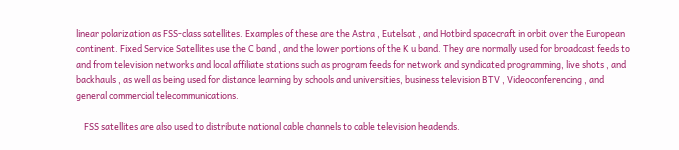linear polarization as FSS-class satellites. Examples of these are the Astra , Eutelsat , and Hotbird spacecraft in orbit over the European continent. Fixed Service Satellites use the C band , and the lower portions of the K u band. They are normally used for broadcast feeds to and from television networks and local affiliate stations such as program feeds for network and syndicated programming, live shots , and backhauls , as well as being used for distance learning by schools and universities, business television BTV , Videoconferencing , and general commercial telecommunications.

    FSS satellites are also used to distribute national cable channels to cable television headends.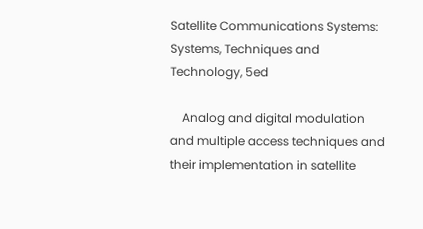Satellite Communications Systems: Systems, Techniques and Technology, 5ed

    Analog and digital modulation and multiple access techniques and their implementation in satellite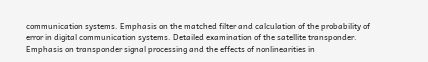communication systems. Emphasis on the matched filter and calculation of the probability of error in digital communication systems. Detailed examination of the satellite transponder. Emphasis on transponder signal processing and the effects of nonlinearities in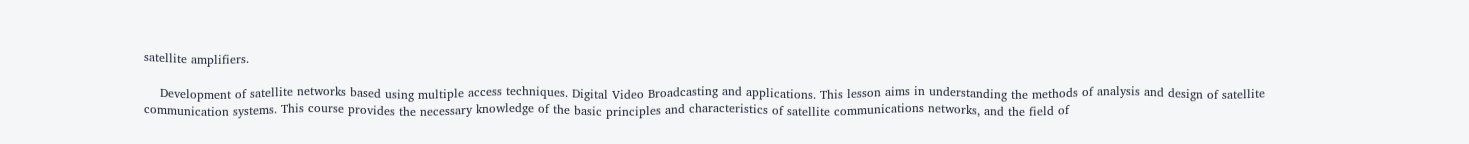satellite amplifiers.

    Development of satellite networks based using multiple access techniques. Digital Video Broadcasting and applications. This lesson aims in understanding the methods of analysis and design of satellite communication systems. This course provides the necessary knowledge of the basic principles and characteristics of satellite communications networks, and the field of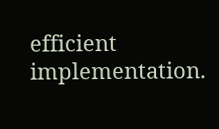efficient implementation.